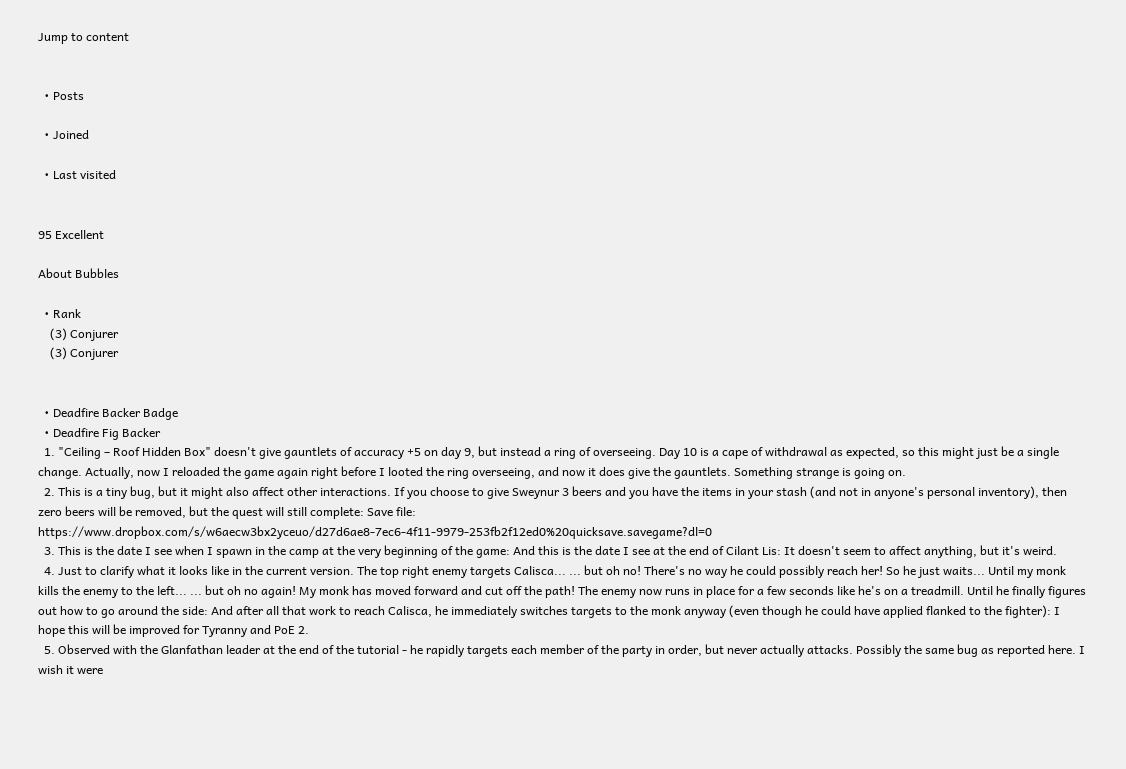Jump to content


  • Posts

  • Joined

  • Last visited


95 Excellent

About Bubbles

  • Rank
    (3) Conjurer
    (3) Conjurer


  • Deadfire Backer Badge
  • Deadfire Fig Backer
  1. "Ceiling – Roof Hidden Box" doesn't give gauntlets of accuracy +5 on day 9, but instead a ring of overseeing. Day 10 is a cape of withdrawal as expected, so this might just be a single change. Actually, now I reloaded the game again right before I looted the ring overseeing, and now it does give the gauntlets. Something strange is going on.
  2. This is a tiny bug, but it might also affect other interactions. If you choose to give Sweynur 3 beers and you have the items in your stash (and not in anyone's personal inventory), then zero beers will be removed, but the quest will still complete: Save file: https://www.dropbox.com/s/w6aecw3bx2yceuo/d27d6ae8-7ec6-4f11-9979-253fb2f12ed0%20quicksave.savegame?dl=0
  3. This is the date I see when I spawn in the camp at the very beginning of the game: And this is the date I see at the end of Cilant Lis: It doesn't seem to affect anything, but it's weird.
  4. Just to clarify what it looks like in the current version. The top right enemy targets Calisca... ... but oh no! There's no way he could possibly reach her! So he just waits... Until my monk kills the enemy to the left... ... but oh no again! My monk has moved forward and cut off the path! The enemy now runs in place for a few seconds like he's on a treadmill. Until he finally figures out how to go around the side: And after all that work to reach Calisca, he immediately switches targets to the monk anyway (even though he could have applied flanked to the fighter): I hope this will be improved for Tyranny and PoE 2.
  5. Observed with the Glanfathan leader at the end of the tutorial - he rapidly targets each member of the party in order, but never actually attacks. Possibly the same bug as reported here. I wish it were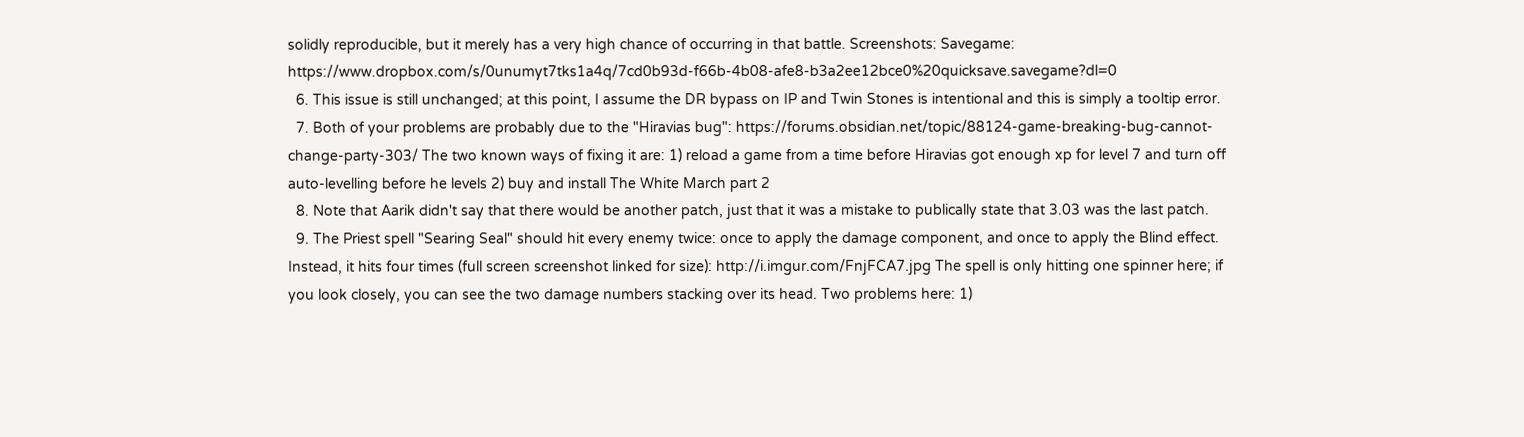solidly reproducible, but it merely has a very high chance of occurring in that battle. Screenshots: Savegame: https://www.dropbox.com/s/0unumyt7tks1a4q/7cd0b93d-f66b-4b08-afe8-b3a2ee12bce0%20quicksave.savegame?dl=0
  6. This issue is still unchanged; at this point, I assume the DR bypass on IP and Twin Stones is intentional and this is simply a tooltip error.
  7. Both of your problems are probably due to the "Hiravias bug": https://forums.obsidian.net/topic/88124-game-breaking-bug-cannot-change-party-303/ The two known ways of fixing it are: 1) reload a game from a time before Hiravias got enough xp for level 7 and turn off auto-levelling before he levels 2) buy and install The White March part 2
  8. Note that Aarik didn't say that there would be another patch, just that it was a mistake to publically state that 3.03 was the last patch.
  9. The Priest spell "Searing Seal" should hit every enemy twice: once to apply the damage component, and once to apply the Blind effect. Instead, it hits four times (full screen screenshot linked for size): http://i.imgur.com/FnjFCA7.jpg The spell is only hitting one spinner here; if you look closely, you can see the two damage numbers stacking over its head. Two problems here: 1)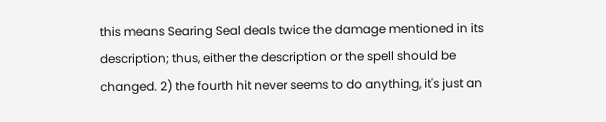this means Searing Seal deals twice the damage mentioned in its description; thus, either the description or the spell should be changed. 2) the fourth hit never seems to do anything, it's just an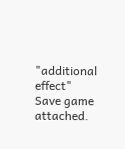"additional effect" Save game attached.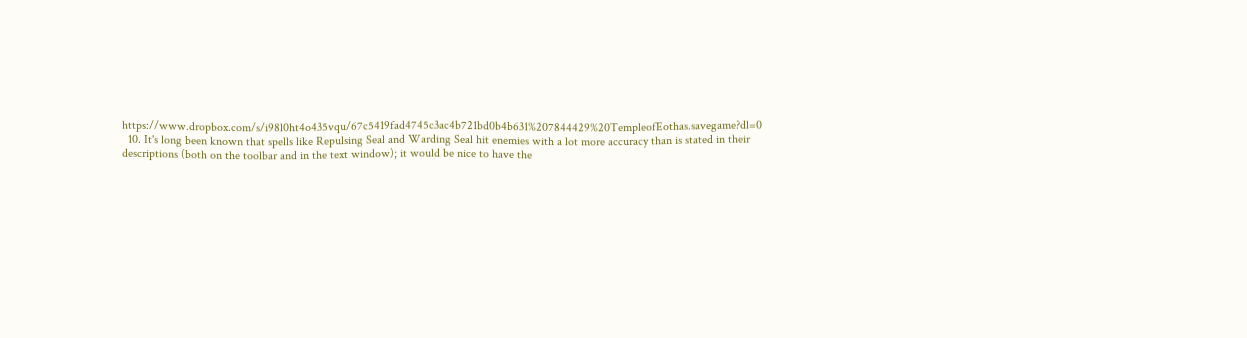https://www.dropbox.com/s/i98l0ht4o435vqu/67c5419fad4745c3ac4b721bd0b4b631%207844429%20TempleofEothas.savegame?dl=0
  10. It's long been known that spells like Repulsing Seal and Warding Seal hit enemies with a lot more accuracy than is stated in their descriptions (both on the toolbar and in the text window); it would be nice to have the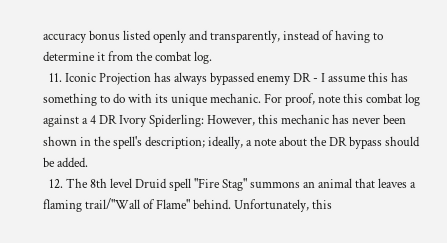accuracy bonus listed openly and transparently, instead of having to determine it from the combat log.
  11. Iconic Projection has always bypassed enemy DR - I assume this has something to do with its unique mechanic. For proof, note this combat log against a 4 DR Ivory Spiderling: However, this mechanic has never been shown in the spell's description; ideally, a note about the DR bypass should be added.
  12. The 8th level Druid spell "Fire Stag" summons an animal that leaves a flaming trail/"Wall of Flame" behind. Unfortunately, this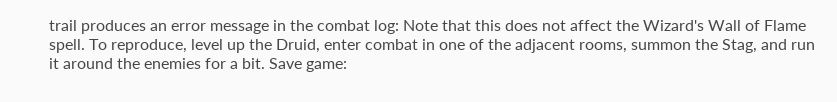trail produces an error message in the combat log: Note that this does not affect the Wizard's Wall of Flame spell. To reproduce, level up the Druid, enter combat in one of the adjacent rooms, summon the Stag, and run it around the enemies for a bit. Save game: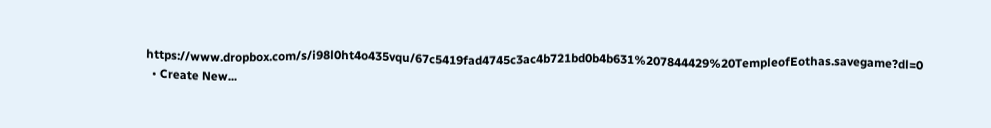https://www.dropbox.com/s/i98l0ht4o435vqu/67c5419fad4745c3ac4b721bd0b4b631%207844429%20TempleofEothas.savegame?dl=0
  • Create New...